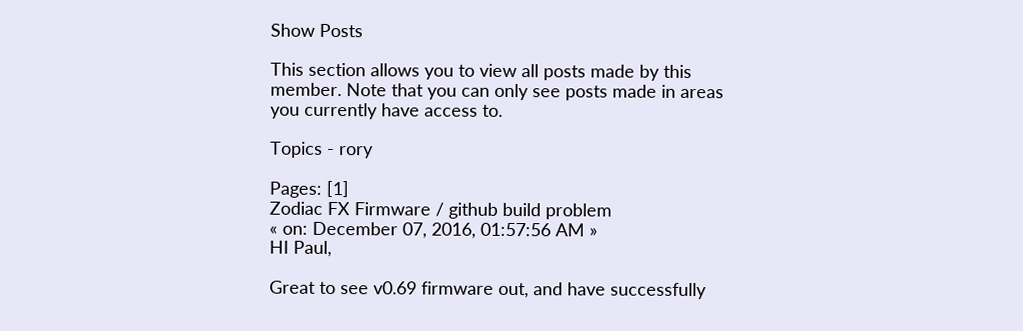Show Posts

This section allows you to view all posts made by this member. Note that you can only see posts made in areas you currently have access to.

Topics - rory

Pages: [1]
Zodiac FX Firmware / github build problem
« on: December 07, 2016, 01:57:56 AM »
HI Paul,

Great to see v0.69 firmware out, and have successfully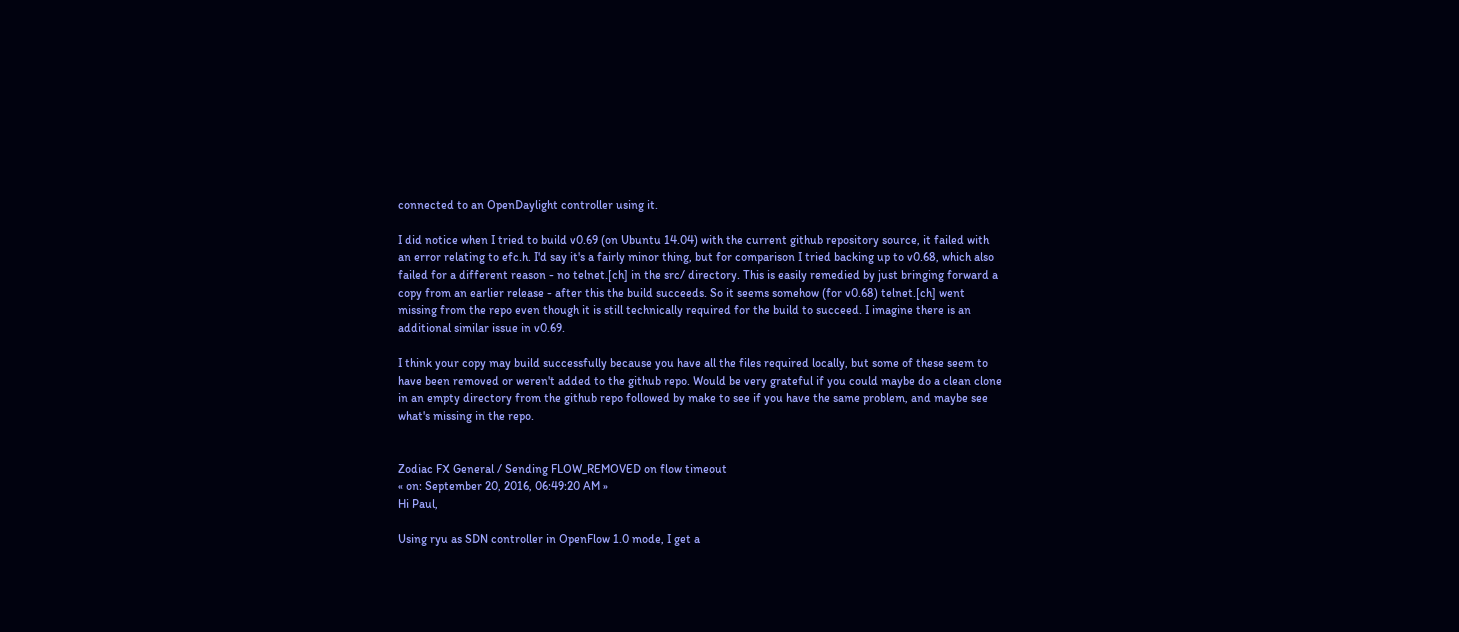connected to an OpenDaylight controller using it.

I did notice when I tried to build v0.69 (on Ubuntu 14.04) with the current github repository source, it failed with an error relating to efc.h. I'd say it's a fairly minor thing, but for comparison I tried backing up to v0.68, which also failed for a different reason - no telnet.[ch] in the src/ directory. This is easily remedied by just bringing forward a copy from an earlier release - after this the build succeeds. So it seems somehow (for v0.68) telnet.[ch] went missing from the repo even though it is still technically required for the build to succeed. I imagine there is an additional similar issue in v0.69.

I think your copy may build successfully because you have all the files required locally, but some of these seem to have been removed or weren't added to the github repo. Would be very grateful if you could maybe do a clean clone in an empty directory from the github repo followed by make to see if you have the same problem, and maybe see what's missing in the repo.


Zodiac FX General / Sending FLOW_REMOVED on flow timeout
« on: September 20, 2016, 06:49:20 AM »
Hi Paul,

Using ryu as SDN controller in OpenFlow 1.0 mode, I get a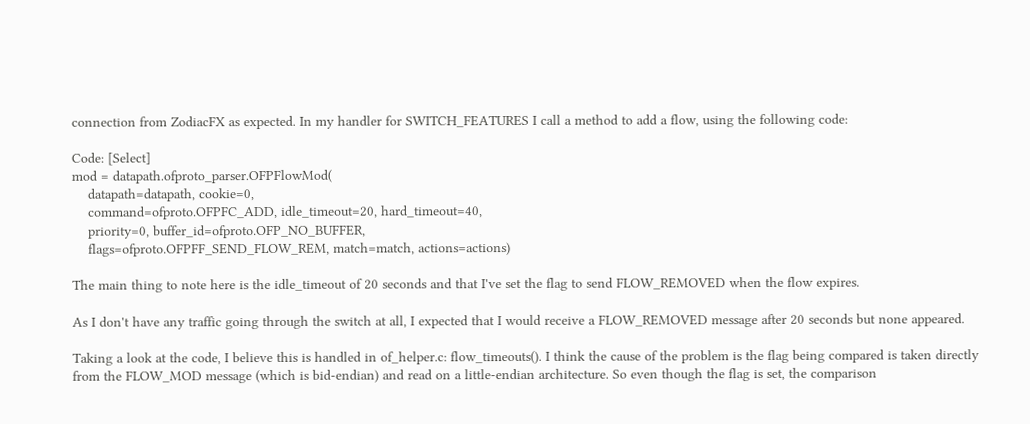connection from ZodiacFX as expected. In my handler for SWITCH_FEATURES I call a method to add a flow, using the following code:

Code: [Select]
mod = datapath.ofproto_parser.OFPFlowMod(
    datapath=datapath, cookie=0,
    command=ofproto.OFPFC_ADD, idle_timeout=20, hard_timeout=40,
    priority=0, buffer_id=ofproto.OFP_NO_BUFFER,
    flags=ofproto.OFPFF_SEND_FLOW_REM, match=match, actions=actions)

The main thing to note here is the idle_timeout of 20 seconds and that I've set the flag to send FLOW_REMOVED when the flow expires.

As I don't have any traffic going through the switch at all, I expected that I would receive a FLOW_REMOVED message after 20 seconds but none appeared.

Taking a look at the code, I believe this is handled in of_helper.c: flow_timeouts(). I think the cause of the problem is the flag being compared is taken directly from the FLOW_MOD message (which is bid-endian) and read on a little-endian architecture. So even though the flag is set, the comparison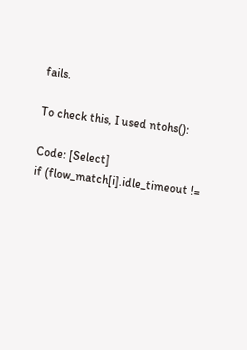fails.

To check this, I used ntohs():

Code: [Select]
if (flow_match[i].idle_timeout !=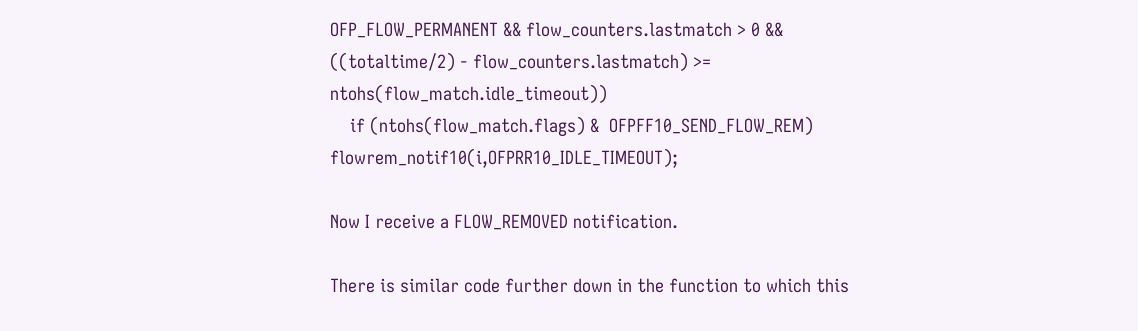OFP_FLOW_PERMANENT && flow_counters.lastmatch > 0 && ((totaltime/2) - flow_counters.lastmatch) >= ntohs(flow_match.idle_timeout))
    if (ntohs(flow_match.flags) &  OFPFF10_SEND_FLOW_REM) flowrem_notif10(i,OFPRR10_IDLE_TIMEOUT);

Now I receive a FLOW_REMOVED notification.

There is similar code further down in the function to which this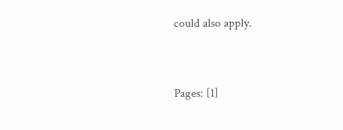could also apply.


Pages: [1]